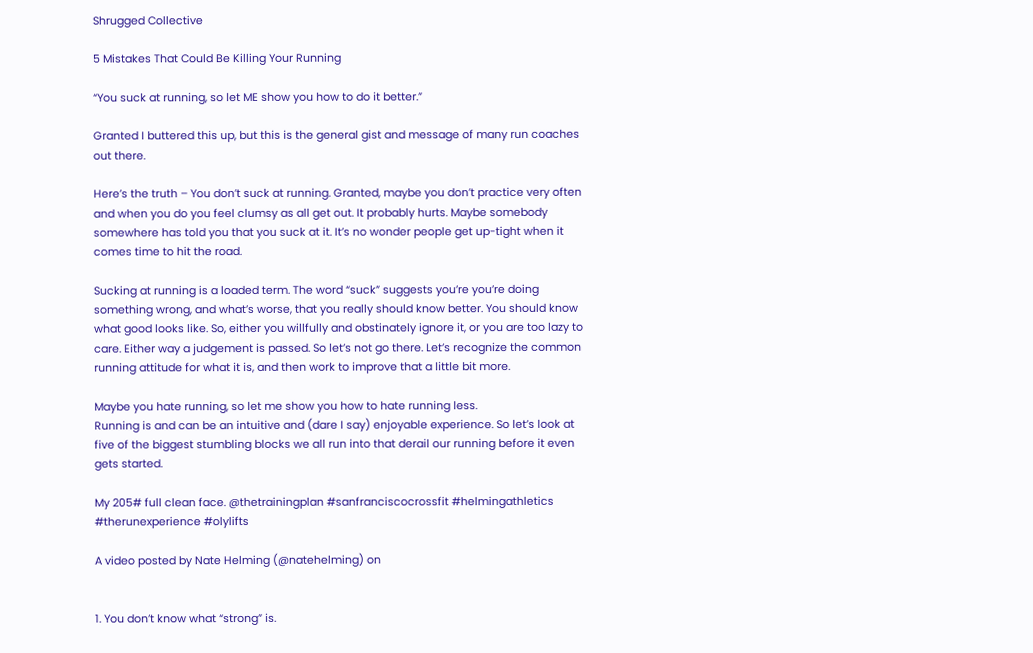Shrugged Collective

5 Mistakes That Could Be Killing Your Running

“You suck at running, so let ME show you how to do it better.”

Granted I buttered this up, but this is the general gist and message of many run coaches out there.

Here’s the truth – You don’t suck at running. Granted, maybe you don’t practice very often and when you do you feel clumsy as all get out. It probably hurts. Maybe somebody somewhere has told you that you suck at it. It’s no wonder people get up-tight when it comes time to hit the road.

Sucking at running is a loaded term. The word “suck” suggests you’re you’re doing something wrong, and what’s worse, that you really should know better. You should know what good looks like. So, either you willfully and obstinately ignore it, or you are too lazy to care. Either way a judgement is passed. So let’s not go there. Let’s recognize the common running attitude for what it is, and then work to improve that a little bit more.

Maybe you hate running, so let me show you how to hate running less.
Running is and can be an intuitive and (dare I say) enjoyable experience. So let’s look at five of the biggest stumbling blocks we all run into that derail our running before it even gets started.

My 205# full clean face. @thetrainingplan #sanfranciscocrossfit #helmingathletics #therunexperience #olylifts

A video posted by Nate Helming (@natehelming) on


1. You don’t know what “strong” is.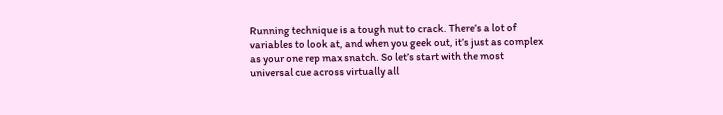Running technique is a tough nut to crack. There’s a lot of variables to look at, and when you geek out, it’s just as complex as your one rep max snatch. So let’s start with the most universal cue across virtually all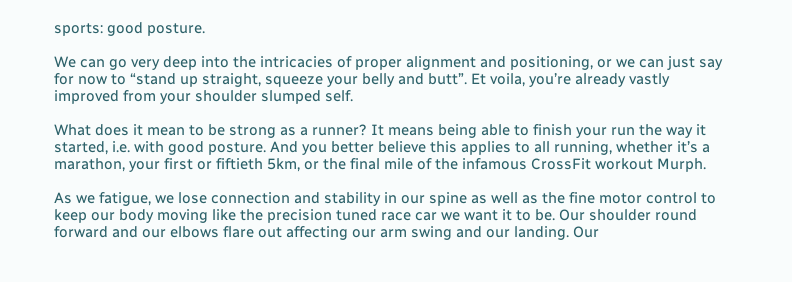sports: good posture.

We can go very deep into the intricacies of proper alignment and positioning, or we can just say for now to “stand up straight, squeeze your belly and butt”. Et voila, you’re already vastly improved from your shoulder slumped self.

What does it mean to be strong as a runner? It means being able to finish your run the way it started, i.e. with good posture. And you better believe this applies to all running, whether it’s a marathon, your first or fiftieth 5km, or the final mile of the infamous CrossFit workout Murph.

As we fatigue, we lose connection and stability in our spine as well as the fine motor control to keep our body moving like the precision tuned race car we want it to be. Our shoulder round forward and our elbows flare out affecting our arm swing and our landing. Our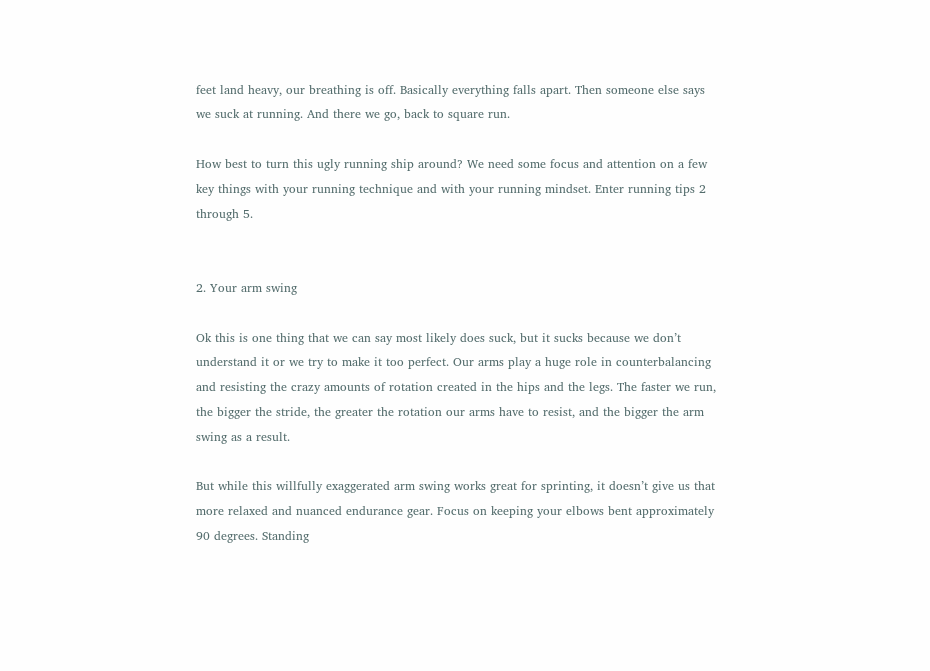feet land heavy, our breathing is off. Basically everything falls apart. Then someone else says we suck at running. And there we go, back to square run.

How best to turn this ugly running ship around? We need some focus and attention on a few key things with your running technique and with your running mindset. Enter running tips 2 through 5.


2. Your arm swing

Ok this is one thing that we can say most likely does suck, but it sucks because we don’t understand it or we try to make it too perfect. Our arms play a huge role in counterbalancing and resisting the crazy amounts of rotation created in the hips and the legs. The faster we run, the bigger the stride, the greater the rotation our arms have to resist, and the bigger the arm swing as a result.

But while this willfully exaggerated arm swing works great for sprinting, it doesn’t give us that more relaxed and nuanced endurance gear. Focus on keeping your elbows bent approximately 90 degrees. Standing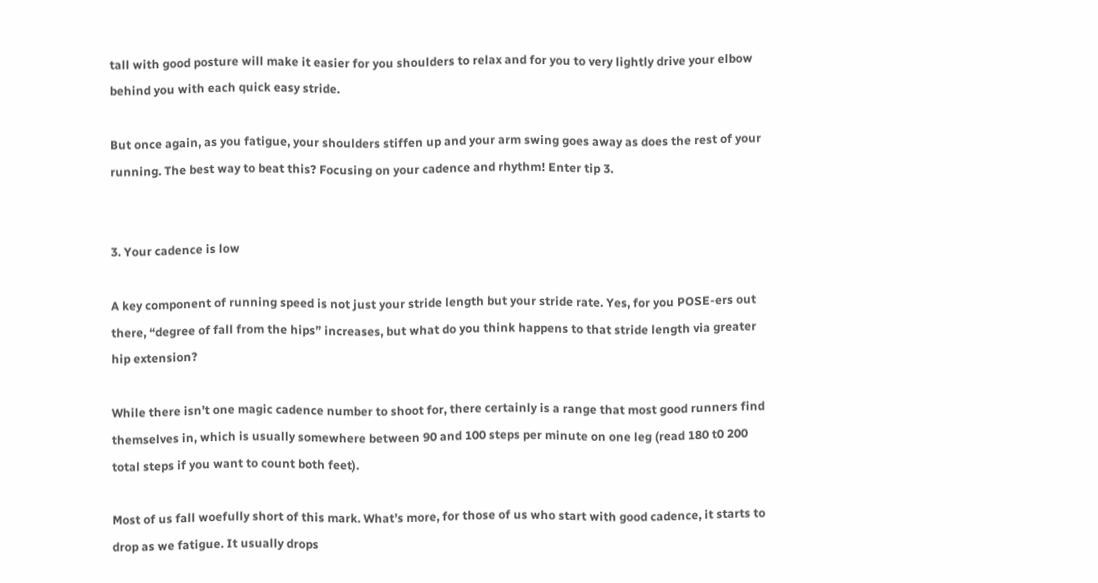tall with good posture will make it easier for you shoulders to relax and for you to very lightly drive your elbow behind you with each quick easy stride.

But once again, as you fatigue, your shoulders stiffen up and your arm swing goes away as does the rest of your running. The best way to beat this? Focusing on your cadence and rhythm! Enter tip 3.


3. Your cadence is low

A key component of running speed is not just your stride length but your stride rate. Yes, for you POSE-ers out there, “degree of fall from the hips” increases, but what do you think happens to that stride length via greater hip extension?

While there isn’t one magic cadence number to shoot for, there certainly is a range that most good runners find themselves in, which is usually somewhere between 90 and 100 steps per minute on one leg (read 180 t0 200 total steps if you want to count both feet).

Most of us fall woefully short of this mark. What’s more, for those of us who start with good cadence, it starts to drop as we fatigue. It usually drops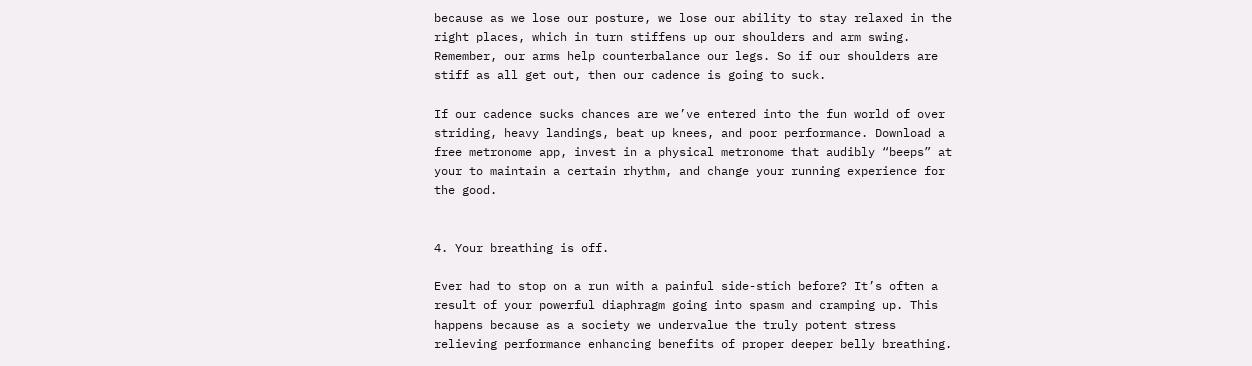because as we lose our posture, we lose our ability to stay relaxed in the right places, which in turn stiffens up our shoulders and arm swing. Remember, our arms help counterbalance our legs. So if our shoulders are stiff as all get out, then our cadence is going to suck.

If our cadence sucks chances are we’ve entered into the fun world of over striding, heavy landings, beat up knees, and poor performance. Download a free metronome app, invest in a physical metronome that audibly “beeps” at your to maintain a certain rhythm, and change your running experience for the good.


4. Your breathing is off.

Ever had to stop on a run with a painful side-stich before? It’s often a result of your powerful diaphragm going into spasm and cramping up. This happens because as a society we undervalue the truly potent stress relieving performance enhancing benefits of proper deeper belly breathing.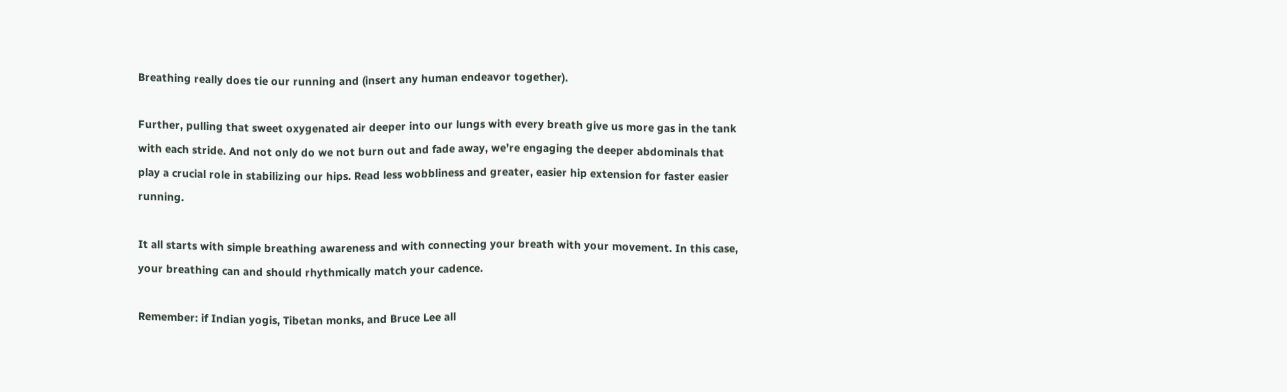Breathing really does tie our running and (insert any human endeavor together).

Further, pulling that sweet oxygenated air deeper into our lungs with every breath give us more gas in the tank with each stride. And not only do we not burn out and fade away, we’re engaging the deeper abdominals that play a crucial role in stabilizing our hips. Read less wobbliness and greater, easier hip extension for faster easier running.

It all starts with simple breathing awareness and with connecting your breath with your movement. In this case, your breathing can and should rhythmically match your cadence.

Remember: if Indian yogis, Tibetan monks, and Bruce Lee all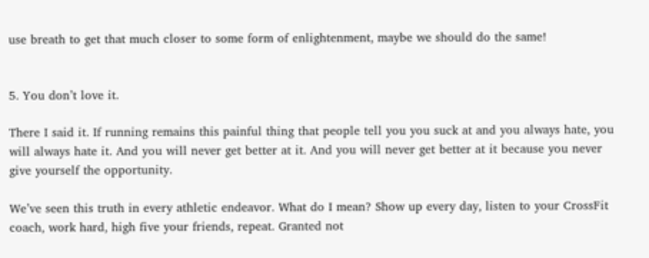use breath to get that much closer to some form of enlightenment, maybe we should do the same!


5. You don’t love it.

There I said it. If running remains this painful thing that people tell you you suck at and you always hate, you will always hate it. And you will never get better at it. And you will never get better at it because you never give yourself the opportunity.

We’ve seen this truth in every athletic endeavor. What do I mean? Show up every day, listen to your CrossFit coach, work hard, high five your friends, repeat. Granted not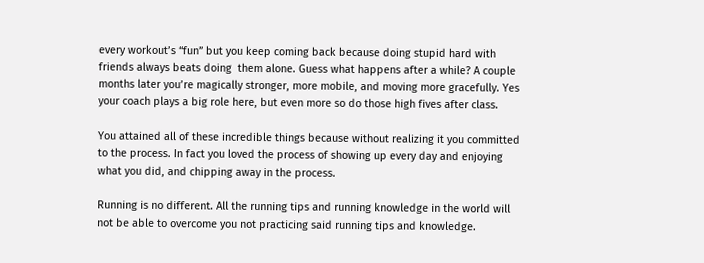every workout’s “fun” but you keep coming back because doing stupid hard with friends always beats doing  them alone. Guess what happens after a while? A couple months later you’re magically stronger, more mobile, and moving more gracefully. Yes your coach plays a big role here, but even more so do those high fives after class.

You attained all of these incredible things because without realizing it you committed to the process. In fact you loved the process of showing up every day and enjoying what you did, and chipping away in the process.

Running is no different. All the running tips and running knowledge in the world will not be able to overcome you not practicing said running tips and knowledge.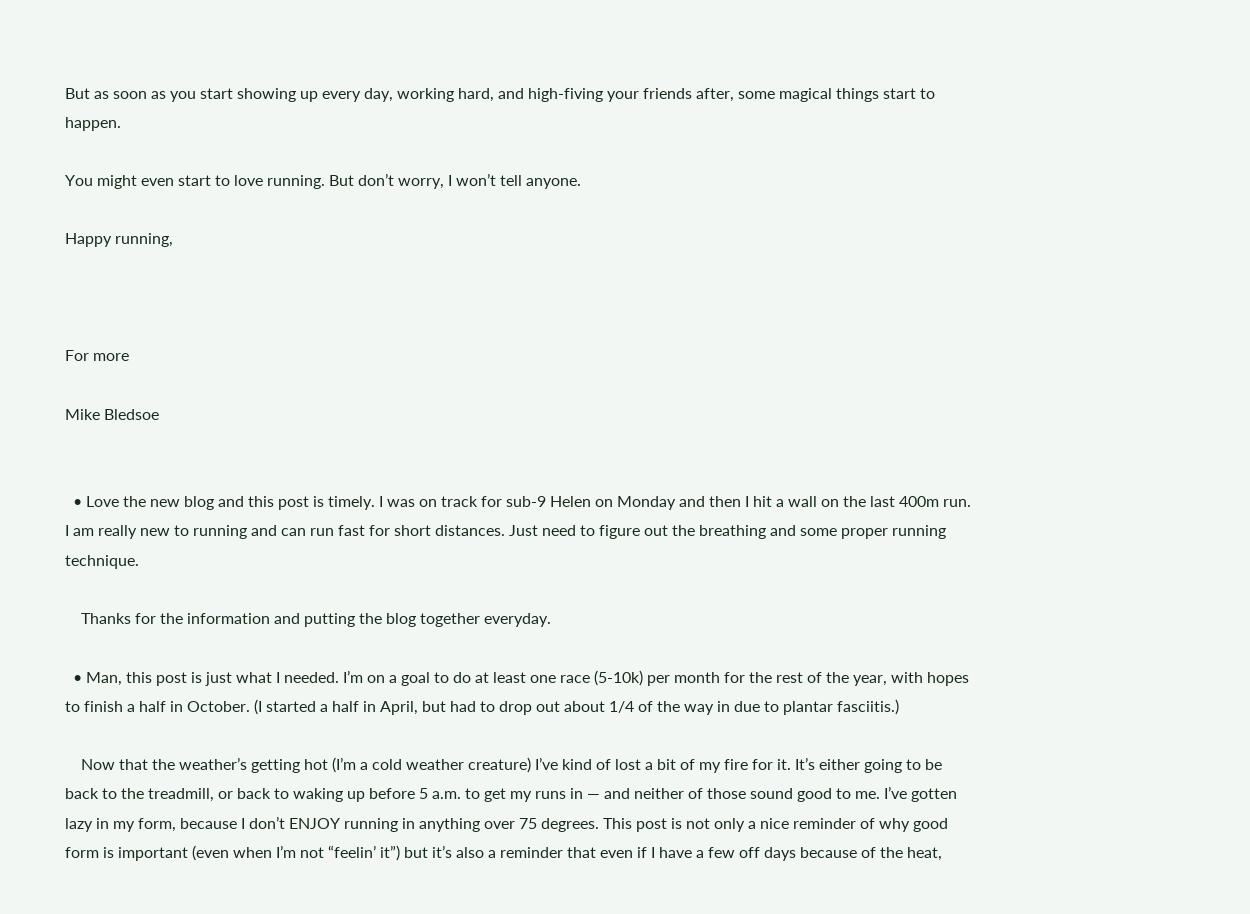But as soon as you start showing up every day, working hard, and high-fiving your friends after, some magical things start to happen.

You might even start to love running. But don’t worry, I won’t tell anyone.

Happy running,



For more

Mike Bledsoe


  • Love the new blog and this post is timely. I was on track for sub-9 Helen on Monday and then I hit a wall on the last 400m run. I am really new to running and can run fast for short distances. Just need to figure out the breathing and some proper running technique.

    Thanks for the information and putting the blog together everyday.

  • Man, this post is just what I needed. I’m on a goal to do at least one race (5-10k) per month for the rest of the year, with hopes to finish a half in October. (I started a half in April, but had to drop out about 1/4 of the way in due to plantar fasciitis.)

    Now that the weather’s getting hot (I’m a cold weather creature) I’ve kind of lost a bit of my fire for it. It’s either going to be back to the treadmill, or back to waking up before 5 a.m. to get my runs in — and neither of those sound good to me. I’ve gotten lazy in my form, because I don’t ENJOY running in anything over 75 degrees. This post is not only a nice reminder of why good form is important (even when I’m not “feelin’ it”) but it’s also a reminder that even if I have a few off days because of the heat,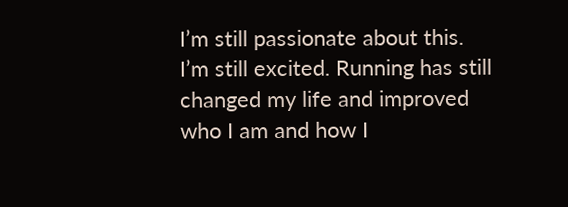I’m still passionate about this. I’m still excited. Running has still changed my life and improved who I am and how I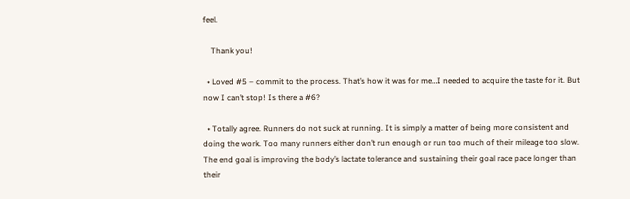feel.

    Thank you!

  • Loved #5 – commit to the process. That’s how it was for me…I needed to acquire the taste for it. But now I can’t stop! Is there a #6?

  • Totally agree. Runners do not suck at running. It is simply a matter of being more consistent and doing the work. Too many runners either don’t run enough or run too much of their mileage too slow. The end goal is improving the body’s lactate tolerance and sustaining their goal race pace longer than their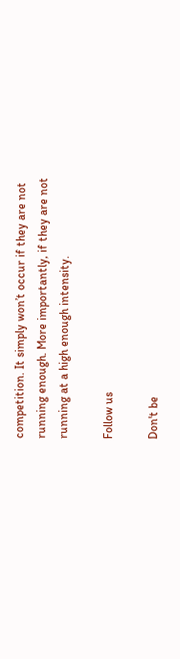competition. It simply won’t occur if they are not running enough. More importantly, if they are not running at a high enough intensity.

Follow us

Don't be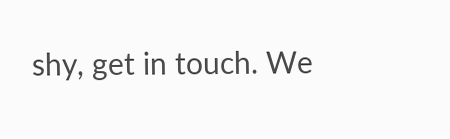shy, get in touch. We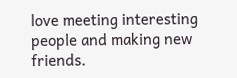love meeting interesting people and making new friends.